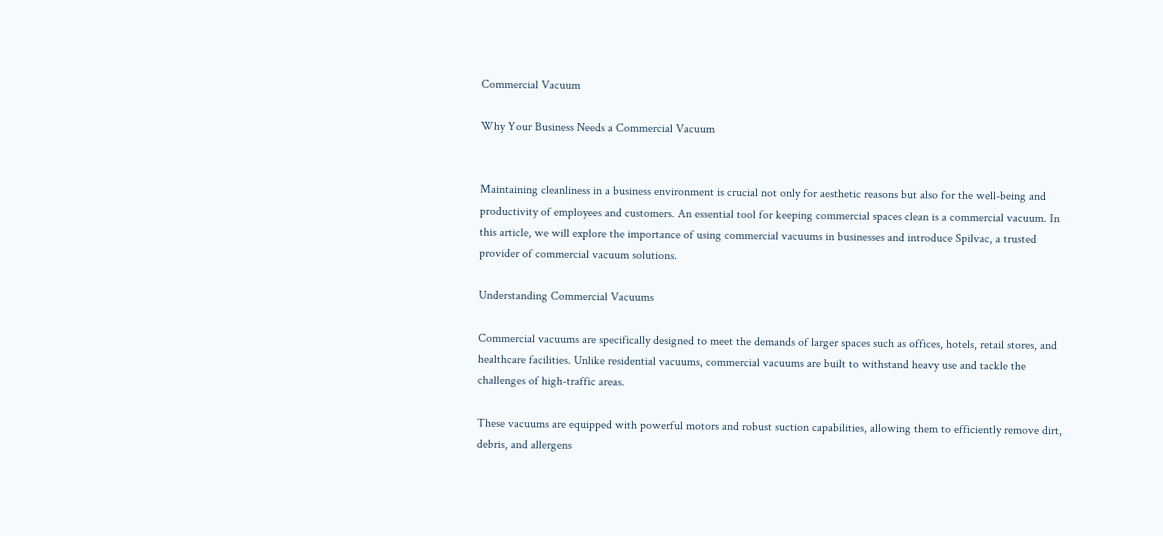Commercial Vacuum

Why Your Business Needs a Commercial Vacuum


Maintaining cleanliness in a business environment is crucial not only for aesthetic reasons but also for the well-being and productivity of employees and customers. An essential tool for keeping commercial spaces clean is a commercial vacuum. In this article, we will explore the importance of using commercial vacuums in businesses and introduce Spilvac, a trusted provider of commercial vacuum solutions.

Understanding Commercial Vacuums

Commercial vacuums are specifically designed to meet the demands of larger spaces such as offices, hotels, retail stores, and healthcare facilities. Unlike residential vacuums, commercial vacuums are built to withstand heavy use and tackle the challenges of high-traffic areas.

These vacuums are equipped with powerful motors and robust suction capabilities, allowing them to efficiently remove dirt, debris, and allergens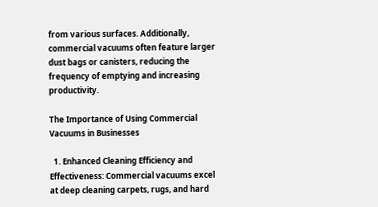from various surfaces. Additionally, commercial vacuums often feature larger dust bags or canisters, reducing the frequency of emptying and increasing productivity.

The Importance of Using Commercial Vacuums in Businesses

  1. Enhanced Cleaning Efficiency and Effectiveness: Commercial vacuums excel at deep cleaning carpets, rugs, and hard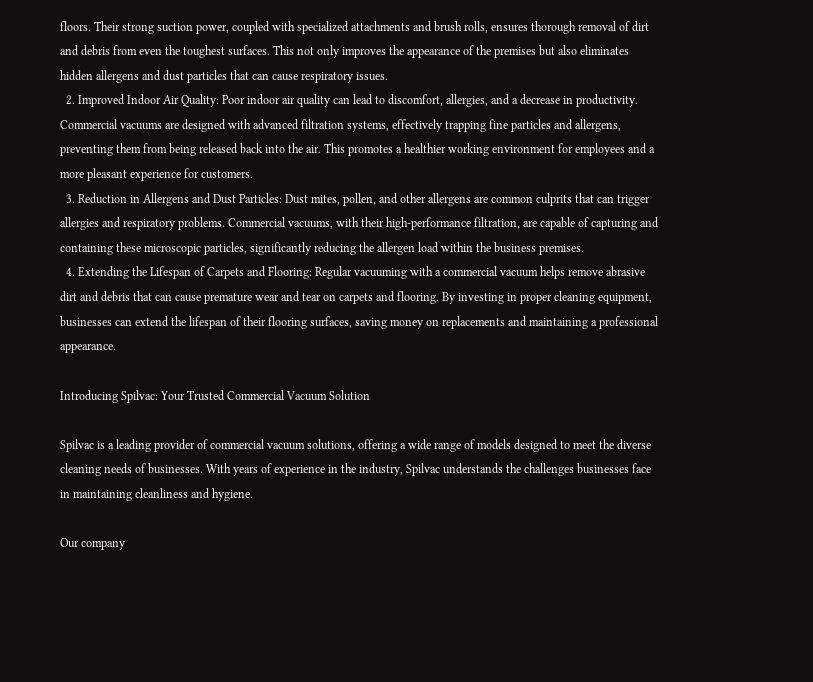floors. Their strong suction power, coupled with specialized attachments and brush rolls, ensures thorough removal of dirt and debris from even the toughest surfaces. This not only improves the appearance of the premises but also eliminates hidden allergens and dust particles that can cause respiratory issues.
  2. Improved Indoor Air Quality: Poor indoor air quality can lead to discomfort, allergies, and a decrease in productivity. Commercial vacuums are designed with advanced filtration systems, effectively trapping fine particles and allergens, preventing them from being released back into the air. This promotes a healthier working environment for employees and a more pleasant experience for customers.
  3. Reduction in Allergens and Dust Particles: Dust mites, pollen, and other allergens are common culprits that can trigger allergies and respiratory problems. Commercial vacuums, with their high-performance filtration, are capable of capturing and containing these microscopic particles, significantly reducing the allergen load within the business premises.
  4. Extending the Lifespan of Carpets and Flooring: Regular vacuuming with a commercial vacuum helps remove abrasive dirt and debris that can cause premature wear and tear on carpets and flooring. By investing in proper cleaning equipment, businesses can extend the lifespan of their flooring surfaces, saving money on replacements and maintaining a professional appearance.

Introducing Spilvac: Your Trusted Commercial Vacuum Solution

Spilvac is a leading provider of commercial vacuum solutions, offering a wide range of models designed to meet the diverse cleaning needs of businesses. With years of experience in the industry, Spilvac understands the challenges businesses face in maintaining cleanliness and hygiene.

Our company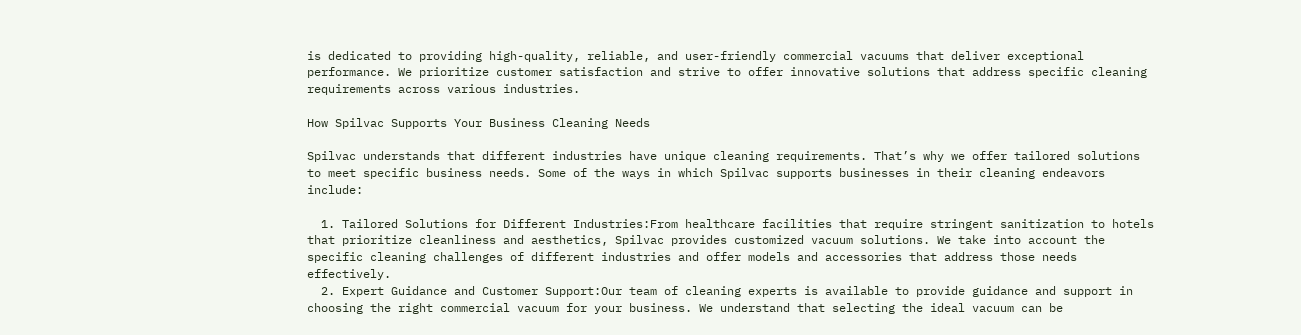is dedicated to providing high-quality, reliable, and user-friendly commercial vacuums that deliver exceptional performance. We prioritize customer satisfaction and strive to offer innovative solutions that address specific cleaning requirements across various industries.

How Spilvac Supports Your Business Cleaning Needs

Spilvac understands that different industries have unique cleaning requirements. That’s why we offer tailored solutions to meet specific business needs. Some of the ways in which Spilvac supports businesses in their cleaning endeavors include:

  1. Tailored Solutions for Different Industries:From healthcare facilities that require stringent sanitization to hotels that prioritize cleanliness and aesthetics, Spilvac provides customized vacuum solutions. We take into account the specific cleaning challenges of different industries and offer models and accessories that address those needs effectively.
  2. Expert Guidance and Customer Support:Our team of cleaning experts is available to provide guidance and support in choosing the right commercial vacuum for your business. We understand that selecting the ideal vacuum can be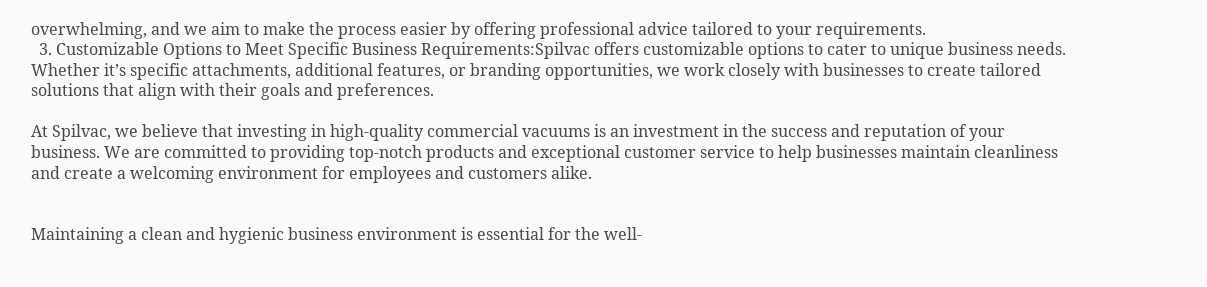overwhelming, and we aim to make the process easier by offering professional advice tailored to your requirements.
  3. Customizable Options to Meet Specific Business Requirements:Spilvac offers customizable options to cater to unique business needs. Whether it’s specific attachments, additional features, or branding opportunities, we work closely with businesses to create tailored solutions that align with their goals and preferences.

At Spilvac, we believe that investing in high-quality commercial vacuums is an investment in the success and reputation of your business. We are committed to providing top-notch products and exceptional customer service to help businesses maintain cleanliness and create a welcoming environment for employees and customers alike.


Maintaining a clean and hygienic business environment is essential for the well-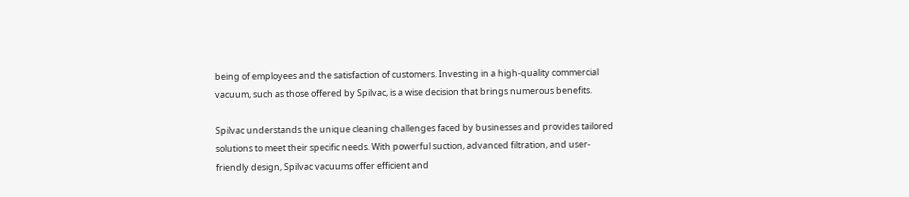being of employees and the satisfaction of customers. Investing in a high-quality commercial vacuum, such as those offered by Spilvac, is a wise decision that brings numerous benefits.

Spilvac understands the unique cleaning challenges faced by businesses and provides tailored solutions to meet their specific needs. With powerful suction, advanced filtration, and user-friendly design, Spilvac vacuums offer efficient and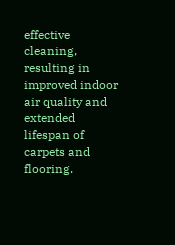effective cleaning, resulting in improved indoor air quality and extended lifespan of carpets and flooring.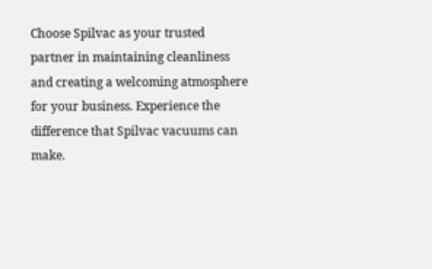Choose Spilvac as your trusted partner in maintaining cleanliness and creating a welcoming atmosphere for your business. Experience the difference that Spilvac vacuums can make.